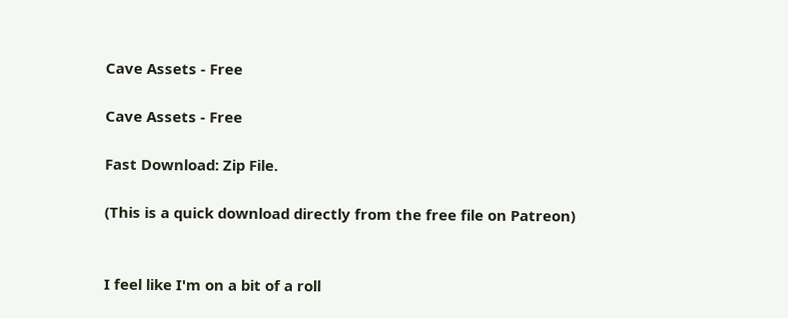Cave Assets - Free

Cave Assets - Free

Fast Download: Zip File.

(This is a quick download directly from the free file on Patreon)


I feel like I'm on a bit of a roll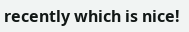recently which is nice!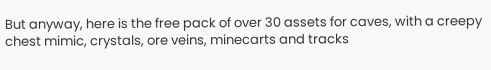But anyway, here is the free pack of over 30 assets for caves, with a creepy chest mimic, crystals, ore veins, minecarts and tracks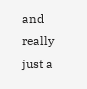and really just a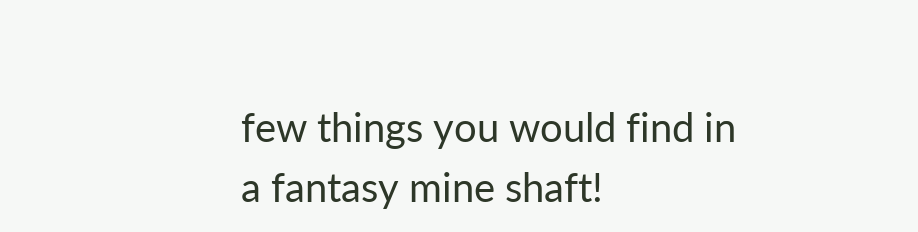few things you would find in a fantasy mine shaft!